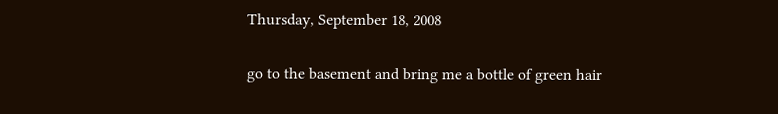Thursday, September 18, 2008

go to the basement and bring me a bottle of green hair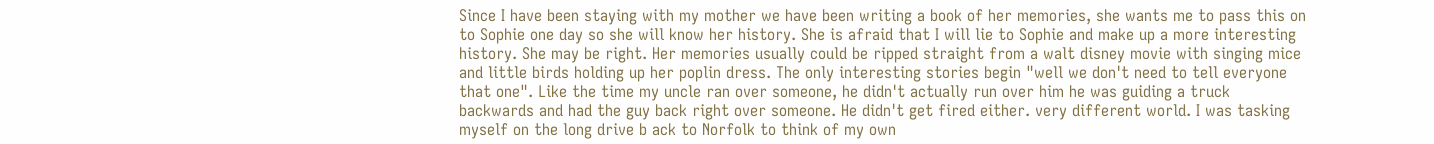Since I have been staying with my mother we have been writing a book of her memories, she wants me to pass this on to Sophie one day so she will know her history. She is afraid that I will lie to Sophie and make up a more interesting history. She may be right. Her memories usually could be ripped straight from a walt disney movie with singing mice and little birds holding up her poplin dress. The only interesting stories begin "well we don't need to tell everyone that one". Like the time my uncle ran over someone, he didn't actually run over him he was guiding a truck backwards and had the guy back right over someone. He didn't get fired either. very different world. I was tasking myself on the long drive b ack to Norfolk to think of my own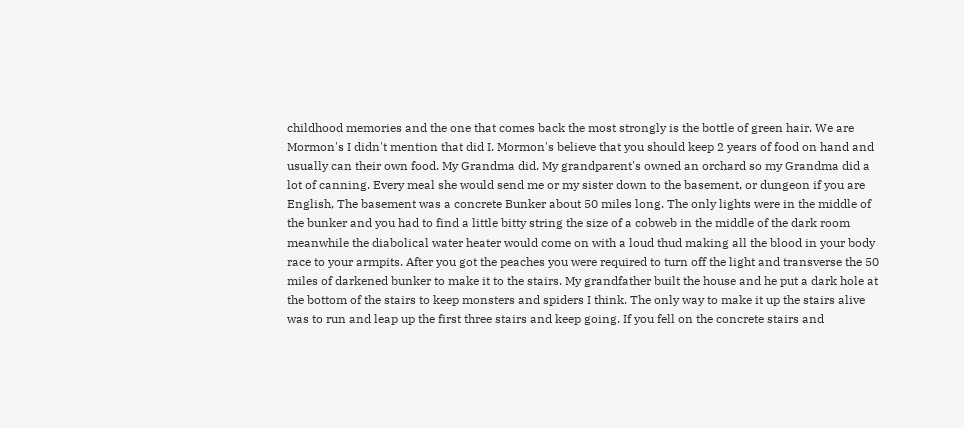childhood memories and the one that comes back the most strongly is the bottle of green hair. We are Mormon's I didn't mention that did I. Mormon's believe that you should keep 2 years of food on hand and usually can their own food. My Grandma did. My grandparent's owned an orchard so my Grandma did a lot of canning. Every meal she would send me or my sister down to the basement, or dungeon if you are English, The basement was a concrete Bunker about 50 miles long. The only lights were in the middle of the bunker and you had to find a little bitty string the size of a cobweb in the middle of the dark room meanwhile the diabolical water heater would come on with a loud thud making all the blood in your body race to your armpits. After you got the peaches you were required to turn off the light and transverse the 50 miles of darkened bunker to make it to the stairs. My grandfather built the house and he put a dark hole at the bottom of the stairs to keep monsters and spiders I think. The only way to make it up the stairs alive was to run and leap up the first three stairs and keep going. If you fell on the concrete stairs and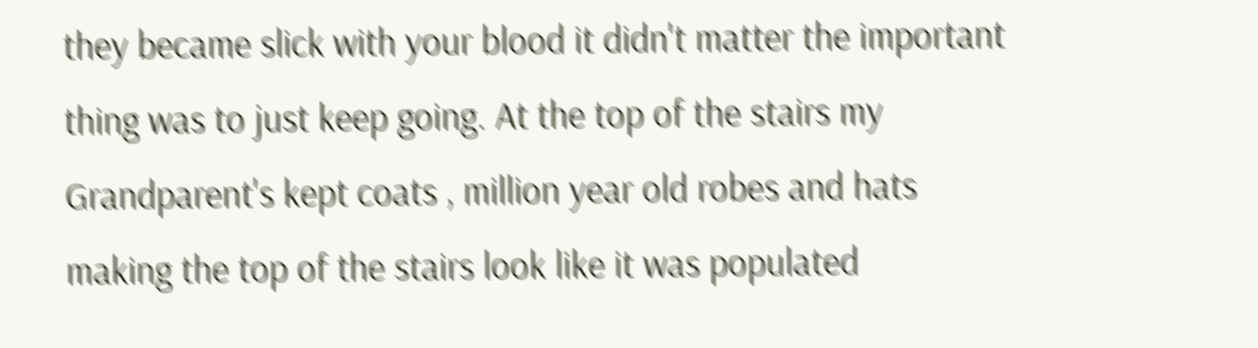they became slick with your blood it didn't matter the important thing was to just keep going. At the top of the stairs my Grandparent's kept coats , million year old robes and hats making the top of the stairs look like it was populated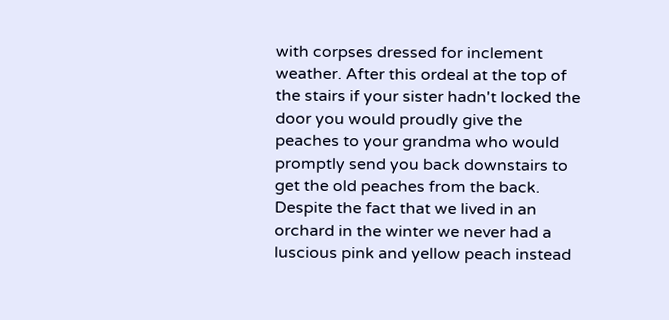with corpses dressed for inclement weather. After this ordeal at the top of the stairs if your sister hadn't locked the door you would proudly give the peaches to your grandma who would promptly send you back downstairs to get the old peaches from the back. Despite the fact that we lived in an orchard in the winter we never had a luscious pink and yellow peach instead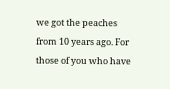we got the peaches from 10 years ago. For those of you who have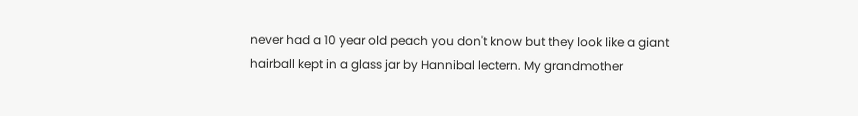never had a 10 year old peach you don't know but they look like a giant hairball kept in a glass jar by Hannibal lectern. My grandmother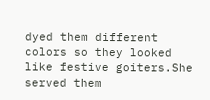dyed them different colors so they looked like festive goiters.She served them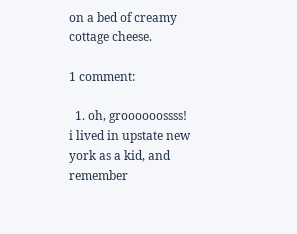on a bed of creamy cottage cheese.

1 comment:

  1. oh, groooooossss! i lived in upstate new york as a kid, and remember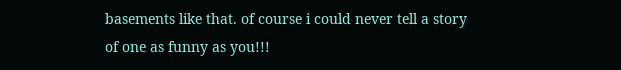basements like that. of course i could never tell a story of one as funny as you!!!